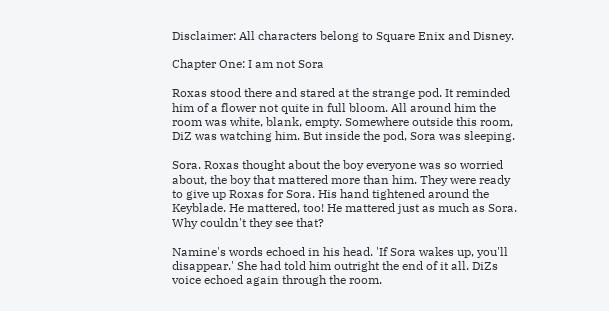Disclaimer: All characters belong to Square Enix and Disney.

Chapter One: I am not Sora

Roxas stood there and stared at the strange pod. It reminded him of a flower not quite in full bloom. All around him the room was white, blank, empty. Somewhere outside this room, DiZ was watching him. But inside the pod, Sora was sleeping.

Sora. Roxas thought about the boy everyone was so worried about, the boy that mattered more than him. They were ready to give up Roxas for Sora. His hand tightened around the Keyblade. He mattered, too! He mattered just as much as Sora. Why couldn't they see that?

Namine's words echoed in his head. 'If Sora wakes up, you'll disappear.' She had told him outright the end of it all. DiZs voice echoed again through the room.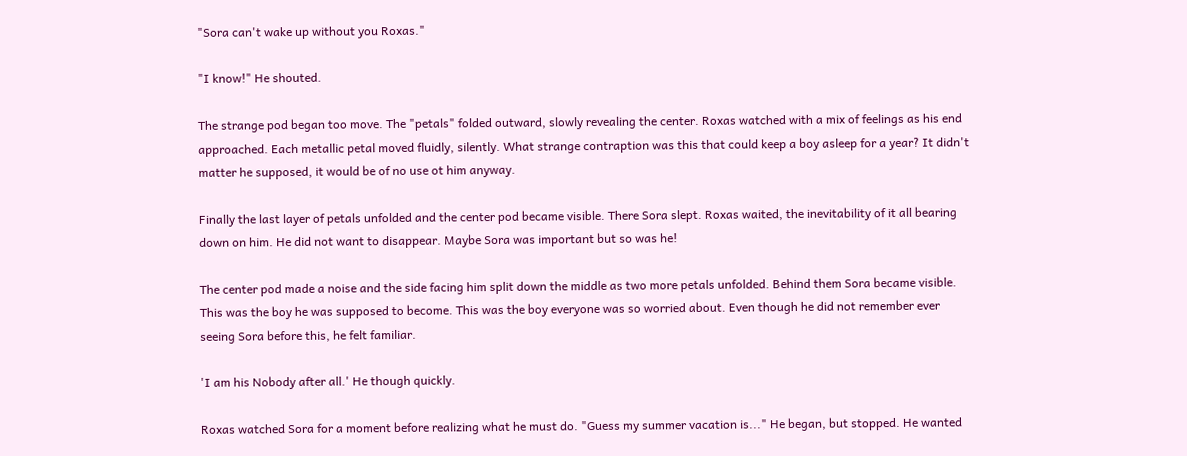"Sora can't wake up without you Roxas."

"I know!" He shouted.

The strange pod began too move. The "petals" folded outward, slowly revealing the center. Roxas watched with a mix of feelings as his end approached. Each metallic petal moved fluidly, silently. What strange contraption was this that could keep a boy asleep for a year? It didn't matter he supposed, it would be of no use ot him anyway.

Finally the last layer of petals unfolded and the center pod became visible. There Sora slept. Roxas waited, the inevitability of it all bearing down on him. He did not want to disappear. Maybe Sora was important but so was he!

The center pod made a noise and the side facing him split down the middle as two more petals unfolded. Behind them Sora became visible. This was the boy he was supposed to become. This was the boy everyone was so worried about. Even though he did not remember ever seeing Sora before this, he felt familiar.

'I am his Nobody after all.' He though quickly.

Roxas watched Sora for a moment before realizing what he must do. "Guess my summer vacation is..." He began, but stopped. He wanted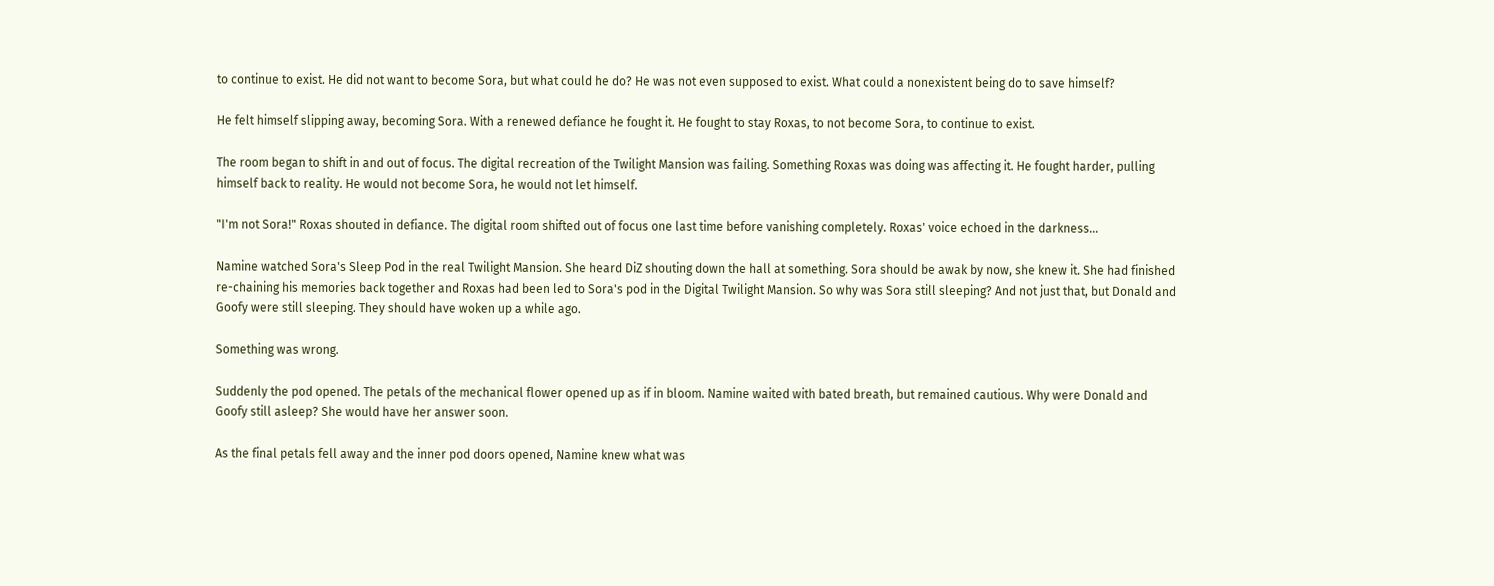to continue to exist. He did not want to become Sora, but what could he do? He was not even supposed to exist. What could a nonexistent being do to save himself?

He felt himself slipping away, becoming Sora. With a renewed defiance he fought it. He fought to stay Roxas, to not become Sora, to continue to exist.

The room began to shift in and out of focus. The digital recreation of the Twilight Mansion was failing. Something Roxas was doing was affecting it. He fought harder, pulling himself back to reality. He would not become Sora, he would not let himself.

"I'm not Sora!" Roxas shouted in defiance. The digital room shifted out of focus one last time before vanishing completely. Roxas' voice echoed in the darkness...

Namine watched Sora's Sleep Pod in the real Twilight Mansion. She heard DiZ shouting down the hall at something. Sora should be awak by now, she knew it. She had finished re-chaining his memories back together and Roxas had been led to Sora's pod in the Digital Twilight Mansion. So why was Sora still sleeping? And not just that, but Donald and Goofy were still sleeping. They should have woken up a while ago.

Something was wrong.

Suddenly the pod opened. The petals of the mechanical flower opened up as if in bloom. Namine waited with bated breath, but remained cautious. Why were Donald and Goofy still asleep? She would have her answer soon.

As the final petals fell away and the inner pod doors opened, Namine knew what was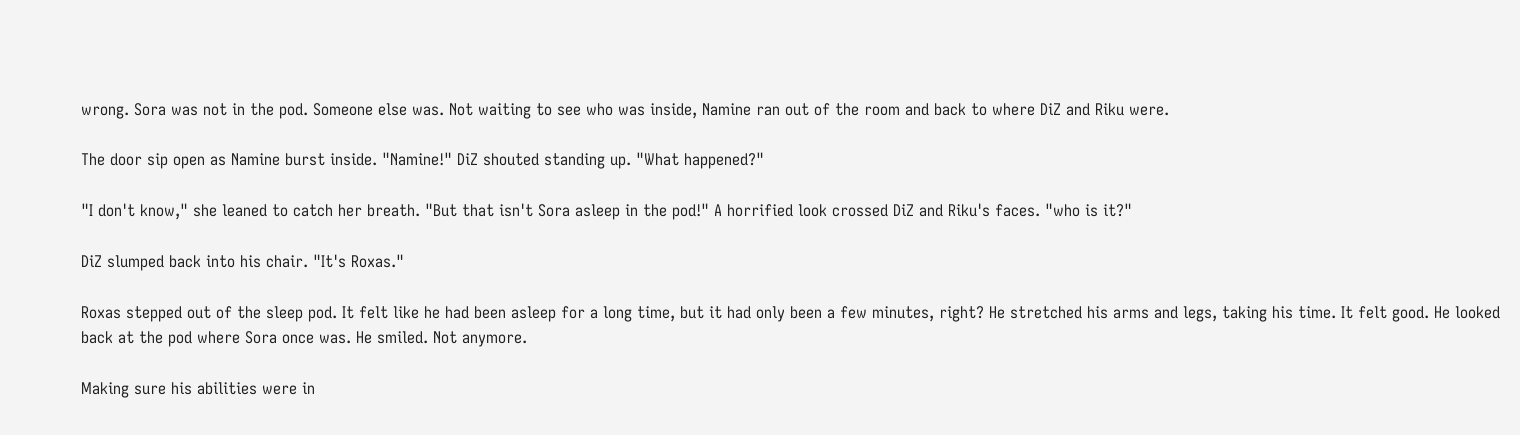wrong. Sora was not in the pod. Someone else was. Not waiting to see who was inside, Namine ran out of the room and back to where DiZ and Riku were.

The door sip open as Namine burst inside. "Namine!" DiZ shouted standing up. "What happened?"

"I don't know," she leaned to catch her breath. "But that isn't Sora asleep in the pod!" A horrified look crossed DiZ and Riku's faces. "who is it?"

DiZ slumped back into his chair. "It's Roxas."

Roxas stepped out of the sleep pod. It felt like he had been asleep for a long time, but it had only been a few minutes, right? He stretched his arms and legs, taking his time. It felt good. He looked back at the pod where Sora once was. He smiled. Not anymore.

Making sure his abilities were in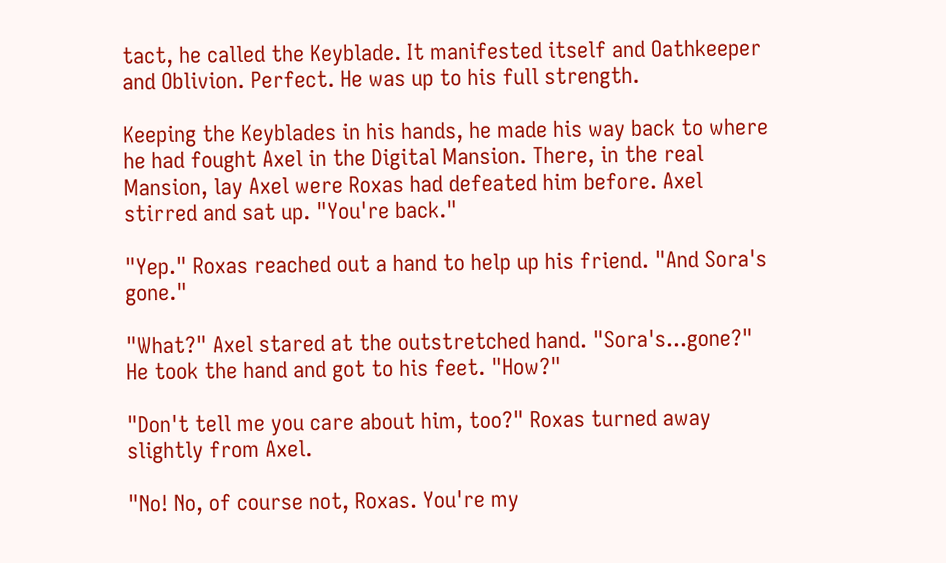tact, he called the Keyblade. It manifested itself and Oathkeeper and Oblivion. Perfect. He was up to his full strength.

Keeping the Keyblades in his hands, he made his way back to where he had fought Axel in the Digital Mansion. There, in the real Mansion, lay Axel were Roxas had defeated him before. Axel stirred and sat up. "You're back."

"Yep." Roxas reached out a hand to help up his friend. "And Sora's gone."

"What?" Axel stared at the outstretched hand. "Sora's...gone?" He took the hand and got to his feet. "How?"

"Don't tell me you care about him, too?" Roxas turned away slightly from Axel.

"No! No, of course not, Roxas. You're my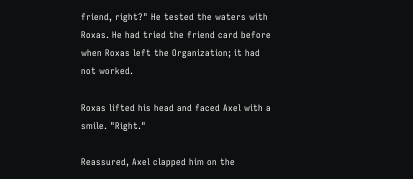friend, right?" He tested the waters with Roxas. He had tried the friend card before when Roxas left the Organization; it had not worked.

Roxas lifted his head and faced Axel with a smile. "Right."

Reassured, Axel clapped him on the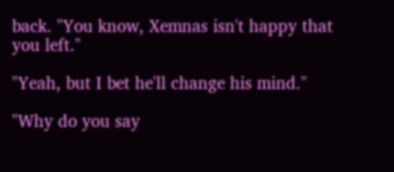back. "You know, Xemnas isn't happy that you left."

"Yeah, but I bet he'll change his mind."

"Why do you say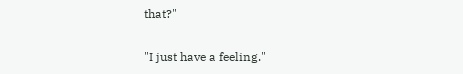that?"

"I just have a feeling."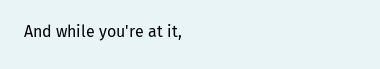And while you're at it,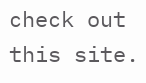check out this site.